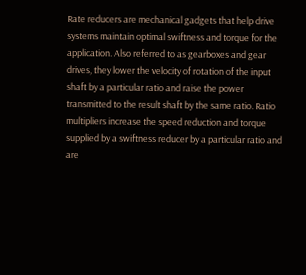Rate reducers are mechanical gadgets that help drive systems maintain optimal swiftness and torque for the application. Also referred to as gearboxes and gear drives, they lower the velocity of rotation of the input shaft by a particular ratio and raise the power transmitted to the result shaft by the same ratio. Ratio multipliers increase the speed reduction and torque supplied by a swiftness reducer by a particular ratio and are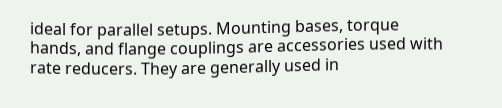ideal for parallel setups. Mounting bases, torque hands, and flange couplings are accessories used with rate reducers. They are generally used in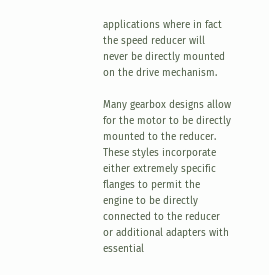applications where in fact the speed reducer will never be directly mounted on the drive mechanism.

Many gearbox designs allow for the motor to be directly mounted to the reducer. These styles incorporate either extremely specific flanges to permit the engine to be directly connected to the reducer or additional adapters with essential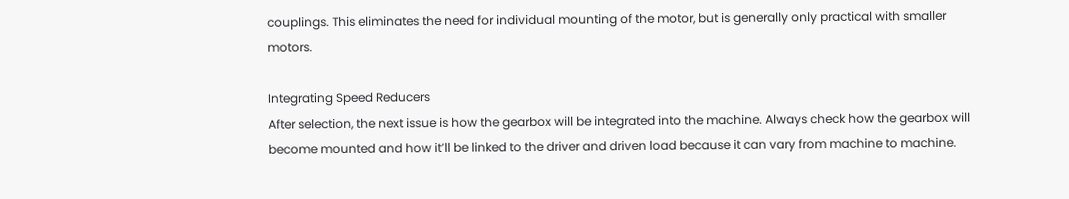couplings. This eliminates the need for individual mounting of the motor, but is generally only practical with smaller motors.

Integrating Speed Reducers
After selection, the next issue is how the gearbox will be integrated into the machine. Always check how the gearbox will become mounted and how it’ll be linked to the driver and driven load because it can vary from machine to machine.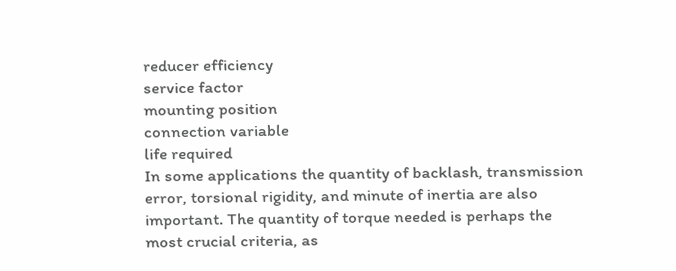reducer efficiency
service factor
mounting position
connection variable
life required
In some applications the quantity of backlash, transmission error, torsional rigidity, and minute of inertia are also important. The quantity of torque needed is perhaps the most crucial criteria, as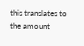this translates to the amount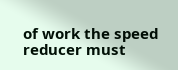of work the speed reducer must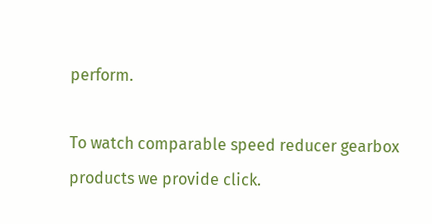perform.

To watch comparable speed reducer gearbox products we provide click.